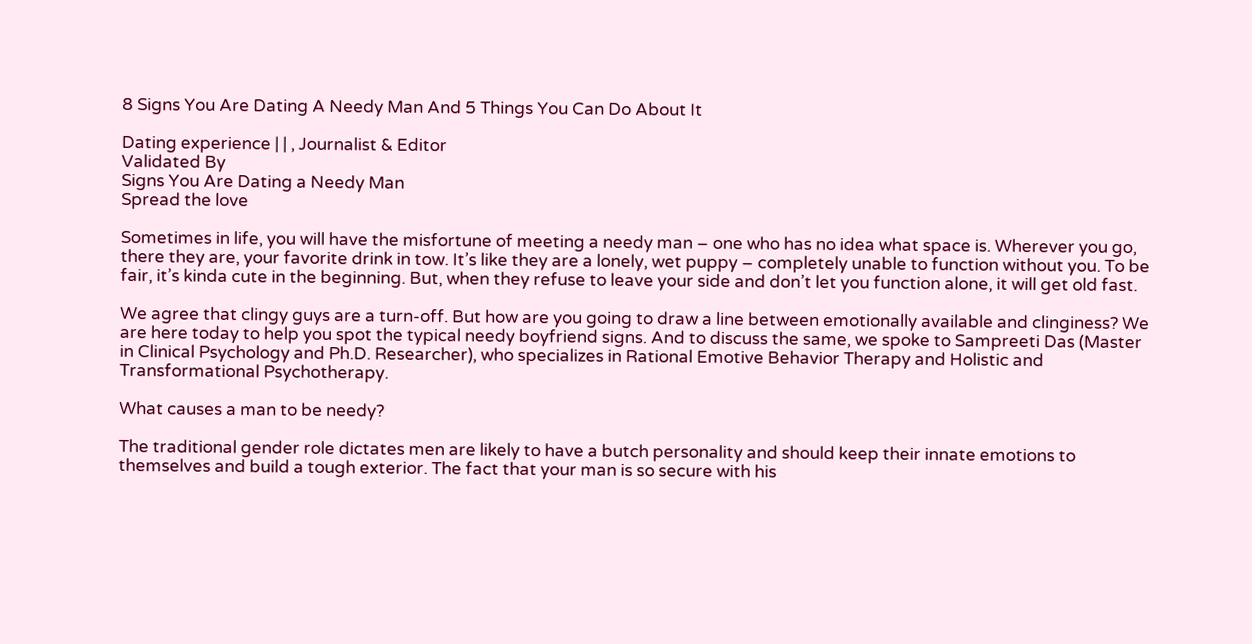8 Signs You Are Dating A Needy Man And 5 Things You Can Do About It

Dating experience | | , Journalist & Editor
Validated By
Signs You Are Dating a Needy Man
Spread the love

Sometimes in life, you will have the misfortune of meeting a needy man – one who has no idea what space is. Wherever you go, there they are, your favorite drink in tow. It’s like they are a lonely, wet puppy – completely unable to function without you. To be fair, it’s kinda cute in the beginning. But, when they refuse to leave your side and don’t let you function alone, it will get old fast.

We agree that clingy guys are a turn-off. But how are you going to draw a line between emotionally available and clinginess? We are here today to help you spot the typical needy boyfriend signs. And to discuss the same, we spoke to Sampreeti Das (Master in Clinical Psychology and Ph.D. Researcher), who specializes in Rational Emotive Behavior Therapy and Holistic and Transformational Psychotherapy.

What causes a man to be needy?

The traditional gender role dictates men are likely to have a butch personality and should keep their innate emotions to themselves and build a tough exterior. The fact that your man is so secure with his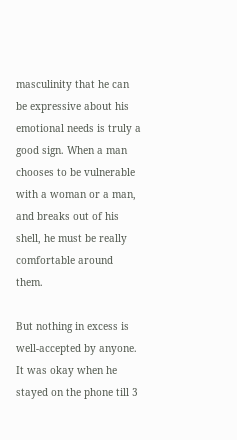masculinity that he can be expressive about his emotional needs is truly a good sign. When a man chooses to be vulnerable with a woman or a man, and breaks out of his shell, he must be really comfortable around them.

But nothing in excess is well-accepted by anyone. It was okay when he stayed on the phone till 3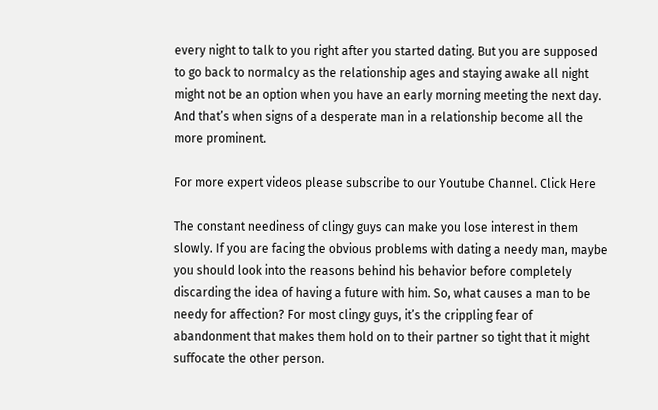every night to talk to you right after you started dating. But you are supposed to go back to normalcy as the relationship ages and staying awake all night might not be an option when you have an early morning meeting the next day. And that’s when signs of a desperate man in a relationship become all the more prominent.

For more expert videos please subscribe to our Youtube Channel. Click Here

The constant neediness of clingy guys can make you lose interest in them slowly. If you are facing the obvious problems with dating a needy man, maybe you should look into the reasons behind his behavior before completely discarding the idea of having a future with him. So, what causes a man to be needy for affection? For most clingy guys, it’s the crippling fear of abandonment that makes them hold on to their partner so tight that it might suffocate the other person.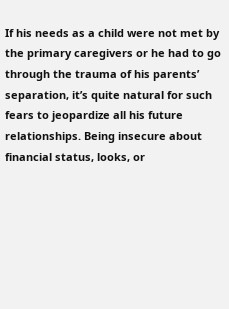If his needs as a child were not met by the primary caregivers or he had to go through the trauma of his parents’ separation, it’s quite natural for such fears to jeopardize all his future relationships. Being insecure about financial status, looks, or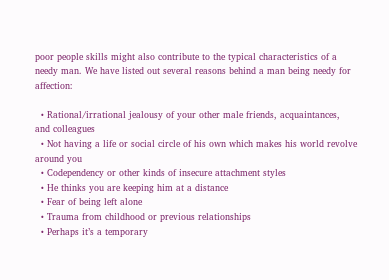poor people skills might also contribute to the typical characteristics of a needy man. We have listed out several reasons behind a man being needy for affection:

  • Rational/irrational jealousy of your other male friends, acquaintances, and colleagues
  • Not having a life or social circle of his own which makes his world revolve around you
  • Codependency or other kinds of insecure attachment styles
  • He thinks you are keeping him at a distance
  • Fear of being left alone
  • Trauma from childhood or previous relationships
  • Perhaps it’s a temporary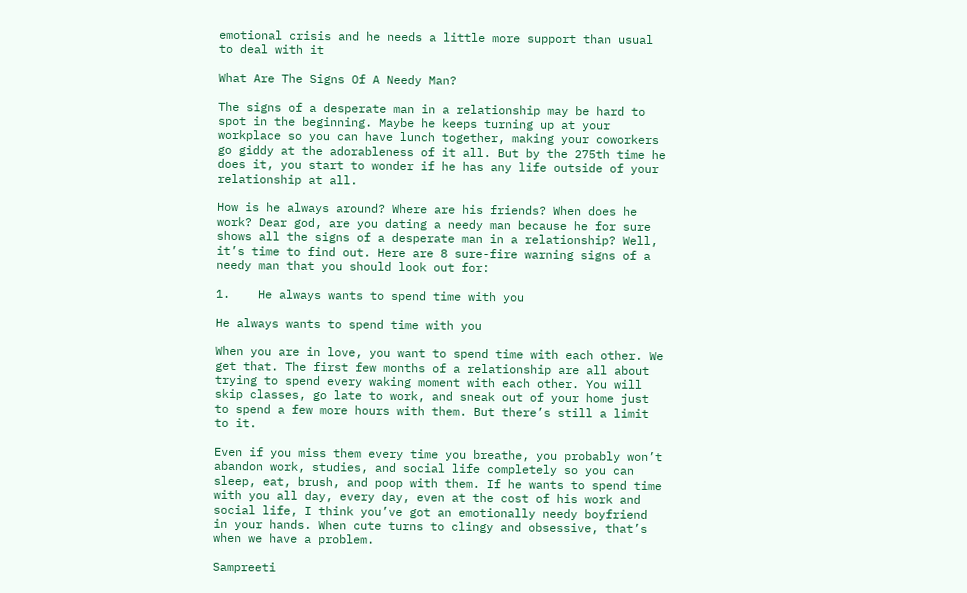emotional crisis and he needs a little more support than usual to deal with it

What Are The Signs Of A Needy Man?

The signs of a desperate man in a relationship may be hard to spot in the beginning. Maybe he keeps turning up at your workplace so you can have lunch together, making your coworkers go giddy at the adorableness of it all. But by the 275th time he does it, you start to wonder if he has any life outside of your relationship at all.

How is he always around? Where are his friends? When does he work? Dear god, are you dating a needy man because he for sure shows all the signs of a desperate man in a relationship? Well, it’s time to find out. Here are 8 sure-fire warning signs of a needy man that you should look out for:

1.    He always wants to spend time with you

He always wants to spend time with you

When you are in love, you want to spend time with each other. We get that. The first few months of a relationship are all about trying to spend every waking moment with each other. You will skip classes, go late to work, and sneak out of your home just to spend a few more hours with them. But there’s still a limit to it.

Even if you miss them every time you breathe, you probably won’t abandon work, studies, and social life completely so you can sleep, eat, brush, and poop with them. If he wants to spend time with you all day, every day, even at the cost of his work and social life, I think you’ve got an emotionally needy boyfriend in your hands. When cute turns to clingy and obsessive, that’s when we have a problem.

Sampreeti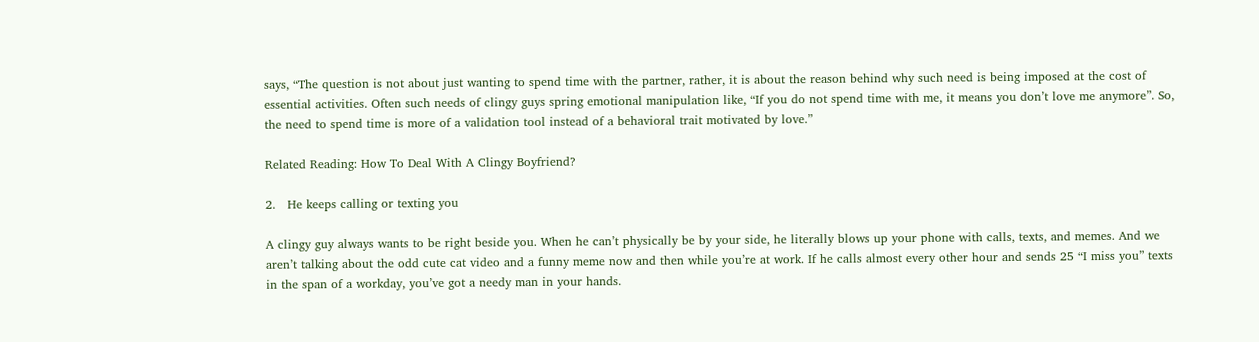says, “The question is not about just wanting to spend time with the partner, rather, it is about the reason behind why such need is being imposed at the cost of essential activities. Often such needs of clingy guys spring emotional manipulation like, “If you do not spend time with me, it means you don’t love me anymore”. So, the need to spend time is more of a validation tool instead of a behavioral trait motivated by love.”

Related Reading: How To Deal With A Clingy Boyfriend?

2.   He keeps calling or texting you

A clingy guy always wants to be right beside you. When he can’t physically be by your side, he literally blows up your phone with calls, texts, and memes. And we aren’t talking about the odd cute cat video and a funny meme now and then while you’re at work. If he calls almost every other hour and sends 25 “I miss you” texts in the span of a workday, you’ve got a needy man in your hands.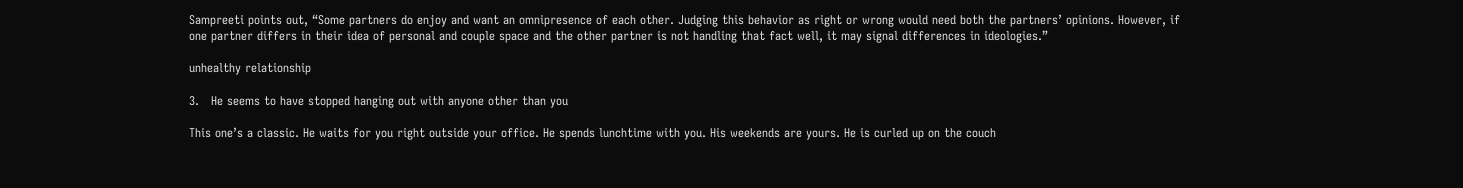Sampreeti points out, “Some partners do enjoy and want an omnipresence of each other. Judging this behavior as right or wrong would need both the partners’ opinions. However, if one partner differs in their idea of personal and couple space and the other partner is not handling that fact well, it may signal differences in ideologies.”

unhealthy relationship

3.   He seems to have stopped hanging out with anyone other than you

This one’s a classic. He waits for you right outside your office. He spends lunchtime with you. His weekends are yours. He is curled up on the couch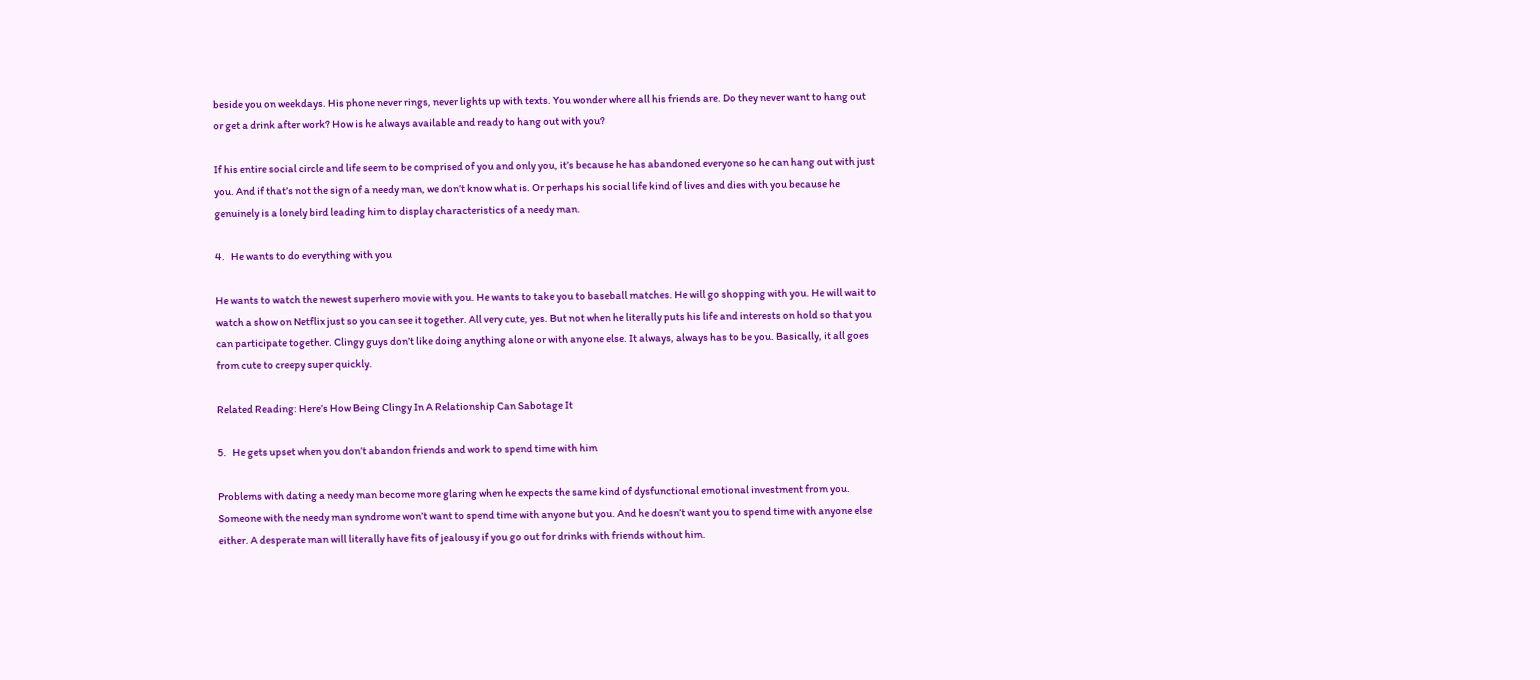beside you on weekdays. His phone never rings, never lights up with texts. You wonder where all his friends are. Do they never want to hang out or get a drink after work? How is he always available and ready to hang out with you?

If his entire social circle and life seem to be comprised of you and only you, it’s because he has abandoned everyone so he can hang out with just you. And if that’s not the sign of a needy man, we don’t know what is. Or perhaps his social life kind of lives and dies with you because he genuinely is a lonely bird leading him to display characteristics of a needy man.

4.   He wants to do everything with you

He wants to watch the newest superhero movie with you. He wants to take you to baseball matches. He will go shopping with you. He will wait to watch a show on Netflix just so you can see it together. All very cute, yes. But not when he literally puts his life and interests on hold so that you can participate together. Clingy guys don’t like doing anything alone or with anyone else. It always, always has to be you. Basically, it all goes from cute to creepy super quickly.

Related Reading: Here’s How Being Clingy In A Relationship Can Sabotage It

5.   He gets upset when you don’t abandon friends and work to spend time with him

Problems with dating a needy man become more glaring when he expects the same kind of dysfunctional emotional investment from you. Someone with the needy man syndrome won’t want to spend time with anyone but you. And he doesn’t want you to spend time with anyone else either. A desperate man will literally have fits of jealousy if you go out for drinks with friends without him.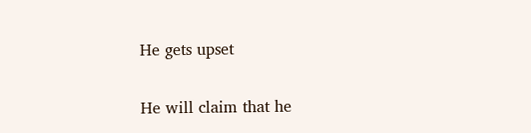He gets upset

He will claim that he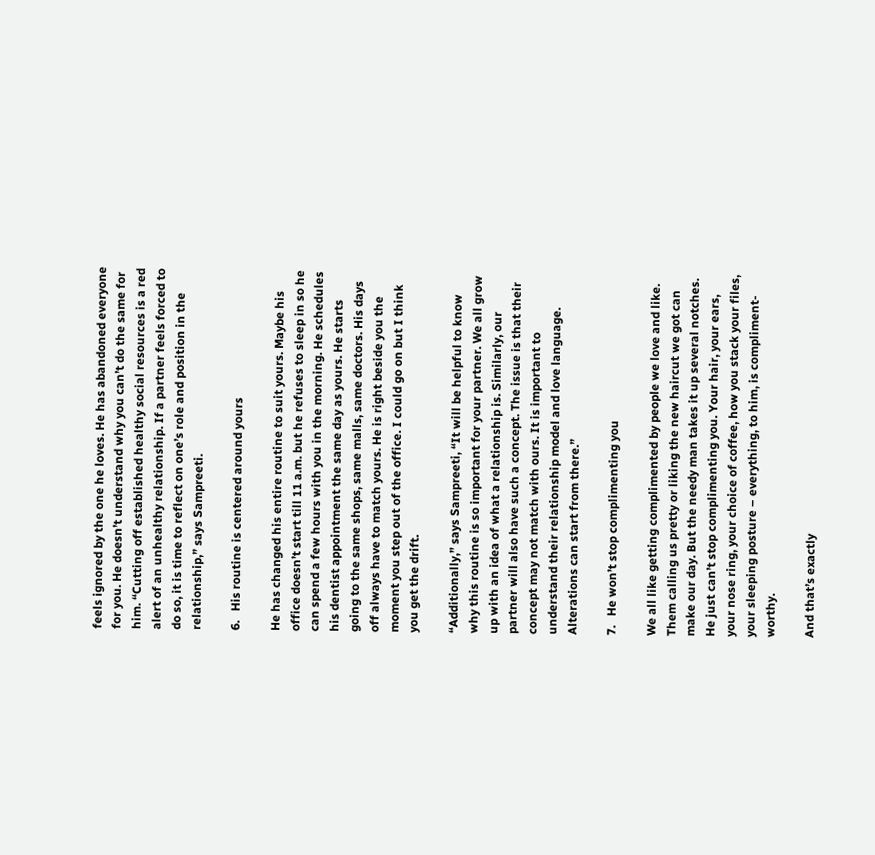feels ignored by the one he loves. He has abandoned everyone for you. He doesn’t understand why you can’t do the same for him. “Cutting off established healthy social resources is a red alert of an unhealthy relationship. If a partner feels forced to do so, it is time to reflect on one’s role and position in the relationship,” says Sampreeti.

6.   His routine is centered around yours

He has changed his entire routine to suit yours. Maybe his office doesn’t start till 11 a.m. but he refuses to sleep in so he can spend a few hours with you in the morning. He schedules his dentist appointment the same day as yours. He starts going to the same shops, same malls, same doctors. His days off always have to match yours. He is right beside you the moment you step out of the office. I could go on but I think you get the drift.

“Additionally,” says Sampreeti, “It will be helpful to know why this routine is so important for your partner. We all grow up with an idea of what a relationship is. Similarly, our partner will also have such a concept. The issue is that their concept may not match with ours. It is important to understand their relationship model and love language. Alterations can start from there.”

7.   He won’t stop complimenting you

We all like getting complimented by people we love and like. Them calling us pretty or liking the new haircut we got can make our day. But the needy man takes it up several notches. He just can’t stop complimenting you. Your hair, your ears, your nose ring, your choice of coffee, how you stack your files, your sleeping posture – everything, to him, is compliment-worthy.

And that’s exactly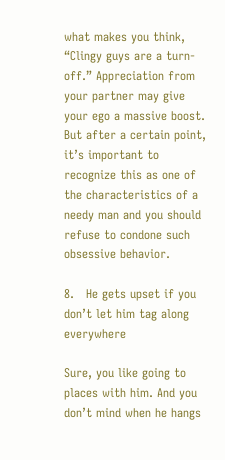what makes you think, “Clingy guys are a turn-off.” Appreciation from your partner may give your ego a massive boost. But after a certain point, it’s important to recognize this as one of the characteristics of a needy man and you should refuse to condone such obsessive behavior.

8.   He gets upset if you don’t let him tag along everywhere

Sure, you like going to places with him. And you don’t mind when he hangs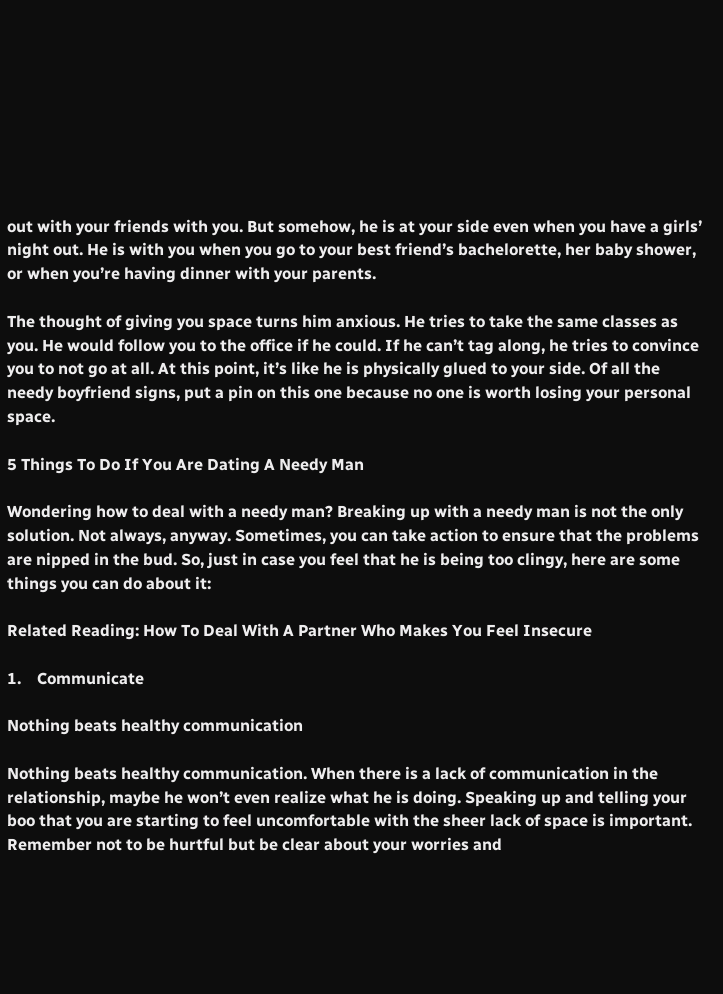out with your friends with you. But somehow, he is at your side even when you have a girls’ night out. He is with you when you go to your best friend’s bachelorette, her baby shower, or when you’re having dinner with your parents.

The thought of giving you space turns him anxious. He tries to take the same classes as you. He would follow you to the office if he could. If he can’t tag along, he tries to convince you to not go at all. At this point, it’s like he is physically glued to your side. Of all the needy boyfriend signs, put a pin on this one because no one is worth losing your personal space.

5 Things To Do If You Are Dating A Needy Man

Wondering how to deal with a needy man? Breaking up with a needy man is not the only solution. Not always, anyway. Sometimes, you can take action to ensure that the problems are nipped in the bud. So, just in case you feel that he is being too clingy, here are some things you can do about it:

Related Reading: How To Deal With A Partner Who Makes You Feel Insecure

1.    Communicate

Nothing beats healthy communication

Nothing beats healthy communication. When there is a lack of communication in the relationship, maybe he won’t even realize what he is doing. Speaking up and telling your boo that you are starting to feel uncomfortable with the sheer lack of space is important. Remember not to be hurtful but be clear about your worries and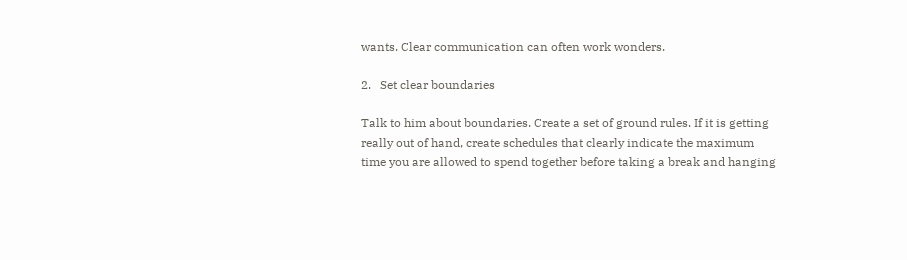wants. Clear communication can often work wonders.

2.   Set clear boundaries

Talk to him about boundaries. Create a set of ground rules. If it is getting really out of hand, create schedules that clearly indicate the maximum time you are allowed to spend together before taking a break and hanging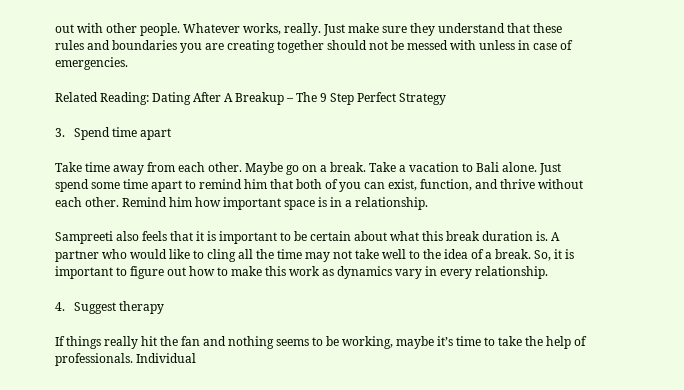out with other people. Whatever works, really. Just make sure they understand that these rules and boundaries you are creating together should not be messed with unless in case of emergencies.

Related Reading: Dating After A Breakup – The 9 Step Perfect Strategy

3.   Spend time apart

Take time away from each other. Maybe go on a break. Take a vacation to Bali alone. Just spend some time apart to remind him that both of you can exist, function, and thrive without each other. Remind him how important space is in a relationship.

Sampreeti also feels that it is important to be certain about what this break duration is. A partner who would like to cling all the time may not take well to the idea of a break. So, it is important to figure out how to make this work as dynamics vary in every relationship.

4.   Suggest therapy

If things really hit the fan and nothing seems to be working, maybe it’s time to take the help of professionals. Individual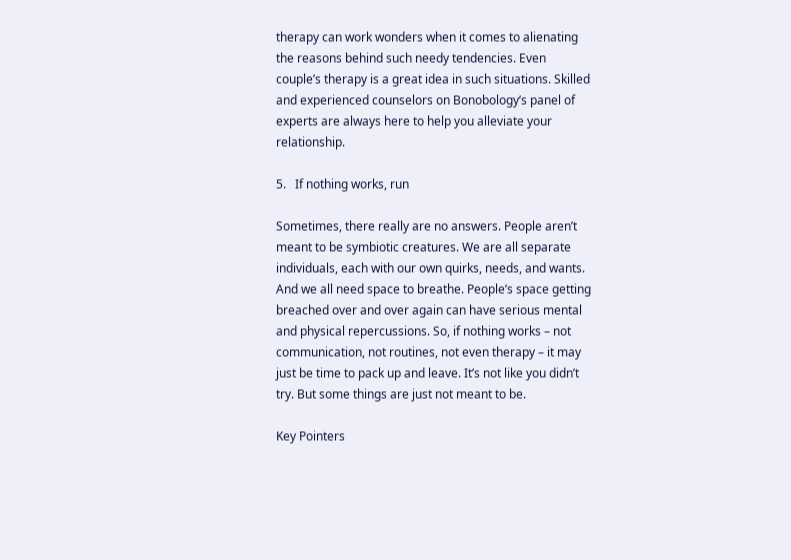therapy can work wonders when it comes to alienating the reasons behind such needy tendencies. Even couple’s therapy is a great idea in such situations. Skilled and experienced counselors on Bonobology’s panel of experts are always here to help you alleviate your relationship.

5.   If nothing works, run

Sometimes, there really are no answers. People aren’t meant to be symbiotic creatures. We are all separate individuals, each with our own quirks, needs, and wants. And we all need space to breathe. People’s space getting breached over and over again can have serious mental and physical repercussions. So, if nothing works – not communication, not routines, not even therapy – it may just be time to pack up and leave. It’s not like you didn’t try. But some things are just not meant to be.

Key Pointers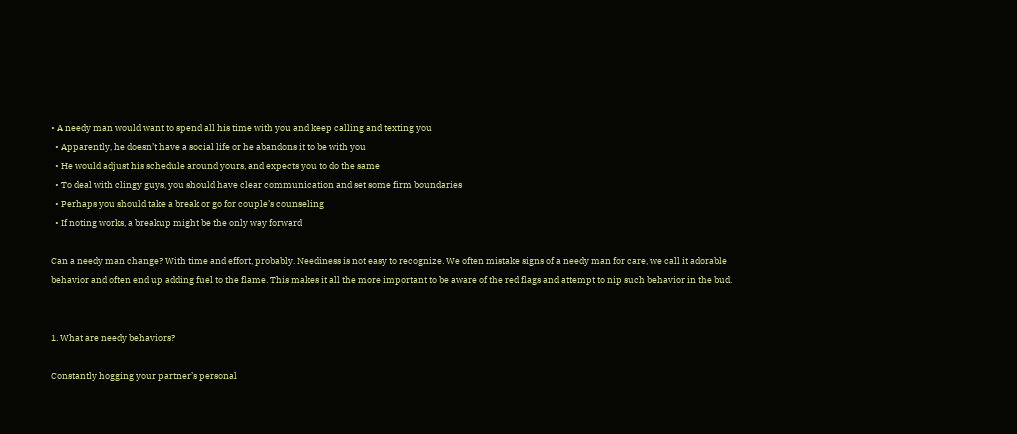• A needy man would want to spend all his time with you and keep calling and texting you
  • Apparently, he doesn’t have a social life or he abandons it to be with you
  • He would adjust his schedule around yours, and expects you to do the same
  • To deal with clingy guys, you should have clear communication and set some firm boundaries
  • Perhaps you should take a break or go for couple’s counseling
  • If noting works, a breakup might be the only way forward

Can a needy man change? With time and effort, probably. Neediness is not easy to recognize. We often mistake signs of a needy man for care, we call it adorable behavior and often end up adding fuel to the flame. This makes it all the more important to be aware of the red flags and attempt to nip such behavior in the bud.


1. What are needy behaviors?

Constantly hogging your partner’s personal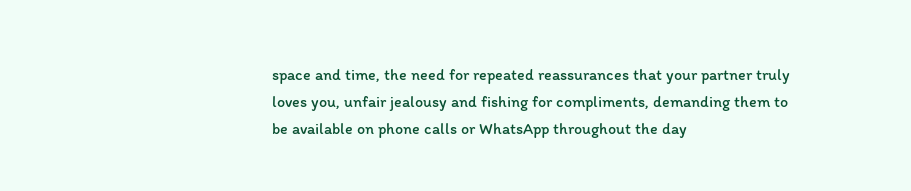space and time, the need for repeated reassurances that your partner truly loves you, unfair jealousy and fishing for compliments, demanding them to be available on phone calls or WhatsApp throughout the day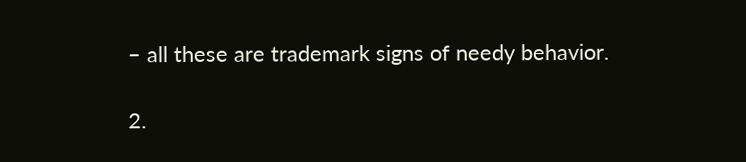– all these are trademark signs of needy behavior.

2.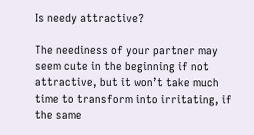Is needy attractive?

The neediness of your partner may seem cute in the beginning if not attractive, but it won’t take much time to transform into irritating, if the same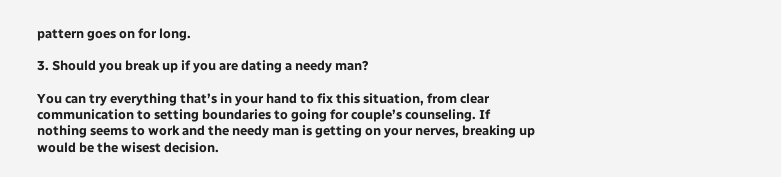pattern goes on for long.

3. Should you break up if you are dating a needy man?

You can try everything that’s in your hand to fix this situation, from clear communication to setting boundaries to going for couple’s counseling. If nothing seems to work and the needy man is getting on your nerves, breaking up would be the wisest decision.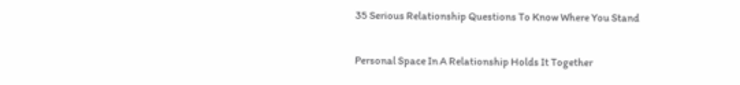35 Serious Relationship Questions To Know Where You Stand

Personal Space In A Relationship Holds It Together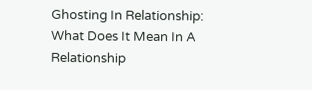Ghosting In Relationship: What Does It Mean In A Relationship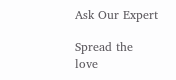Ask Our Expert

Spread the love